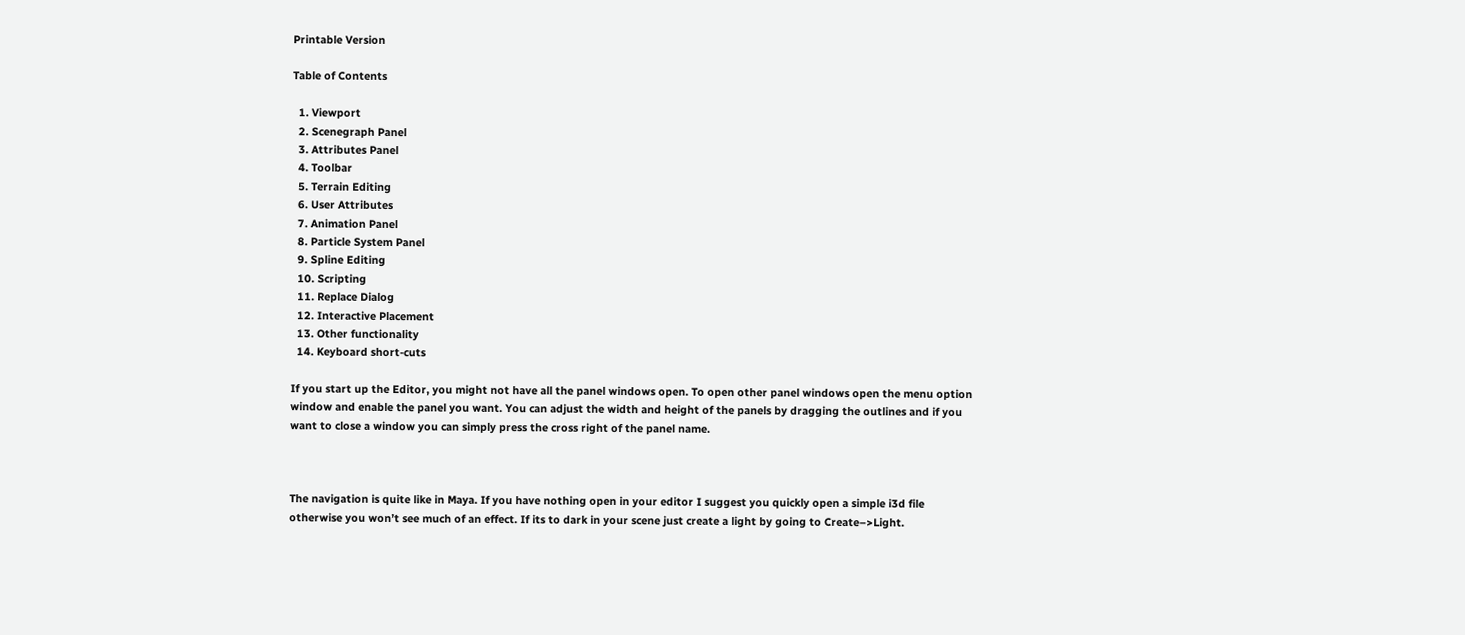Printable Version

Table of Contents

  1. Viewport
  2. Scenegraph Panel
  3. Attributes Panel
  4. Toolbar
  5. Terrain Editing
  6. User Attributes
  7. Animation Panel
  8. Particle System Panel
  9. Spline Editing
  10. Scripting
  11. Replace Dialog
  12. Interactive Placement
  13. Other functionality
  14. Keyboard short-cuts

If you start up the Editor, you might not have all the panel windows open. To open other panel windows open the menu option window and enable the panel you want. You can adjust the width and height of the panels by dragging the outlines and if you want to close a window you can simply press the cross right of the panel name.



The navigation is quite like in Maya. If you have nothing open in your editor I suggest you quickly open a simple i3d file otherwise you won’t see much of an effect. If its to dark in your scene just create a light by going to Create–>Light.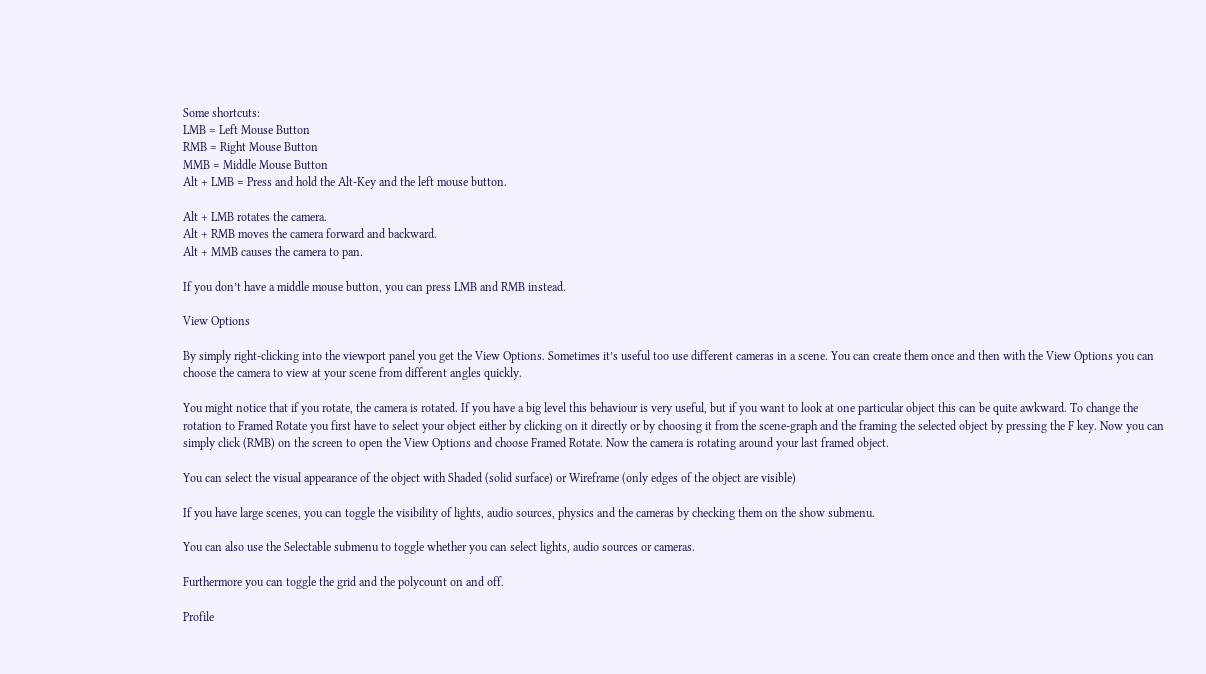Some shortcuts:
LMB = Left Mouse Button
RMB = Right Mouse Button
MMB = Middle Mouse Button
Alt + LMB = Press and hold the Alt-Key and the left mouse button.

Alt + LMB rotates the camera.
Alt + RMB moves the camera forward and backward.
Alt + MMB causes the camera to pan.

If you don’t have a middle mouse button, you can press LMB and RMB instead.

View Options

By simply right-clicking into the viewport panel you get the View Options. Sometimes it’s useful too use different cameras in a scene. You can create them once and then with the View Options you can choose the camera to view at your scene from different angles quickly.

You might notice that if you rotate, the camera is rotated. If you have a big level this behaviour is very useful, but if you want to look at one particular object this can be quite awkward. To change the rotation to Framed Rotate you first have to select your object either by clicking on it directly or by choosing it from the scene-graph and the framing the selected object by pressing the F key. Now you can simply click (RMB) on the screen to open the View Options and choose Framed Rotate. Now the camera is rotating around your last framed object.

You can select the visual appearance of the object with Shaded (solid surface) or Wireframe (only edges of the object are visible)

If you have large scenes, you can toggle the visibility of lights, audio sources, physics and the cameras by checking them on the show submenu.

You can also use the Selectable submenu to toggle whether you can select lights, audio sources or cameras.

Furthermore you can toggle the grid and the polycount on and off.

Profile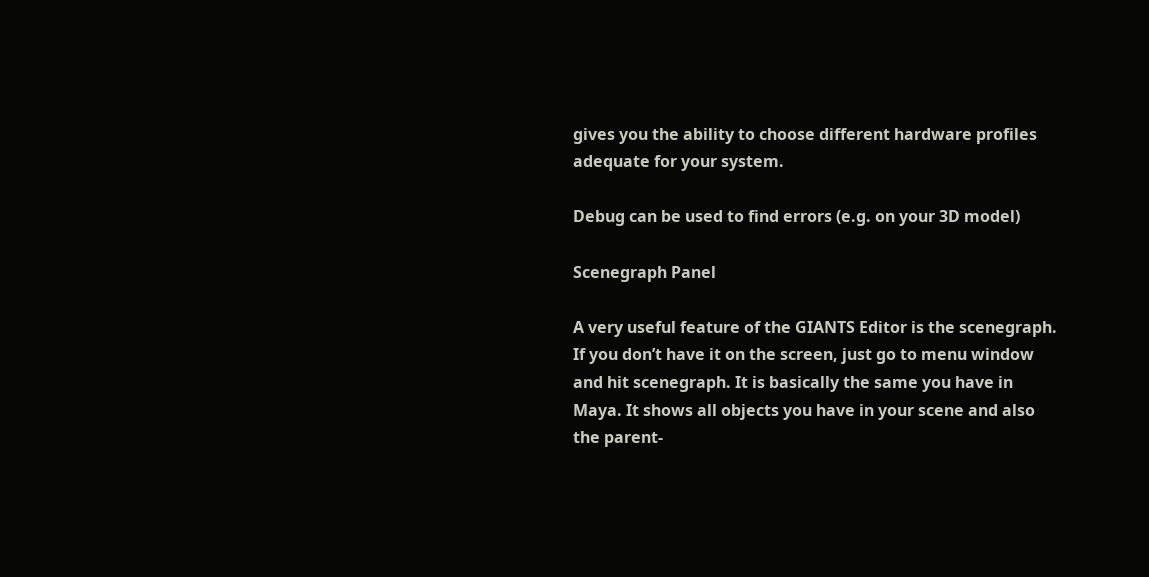gives you the ability to choose different hardware profiles adequate for your system.

Debug can be used to find errors (e.g. on your 3D model)

Scenegraph Panel

A very useful feature of the GIANTS Editor is the scenegraph. If you don’t have it on the screen, just go to menu window and hit scenegraph. It is basically the same you have in Maya. It shows all objects you have in your scene and also the parent-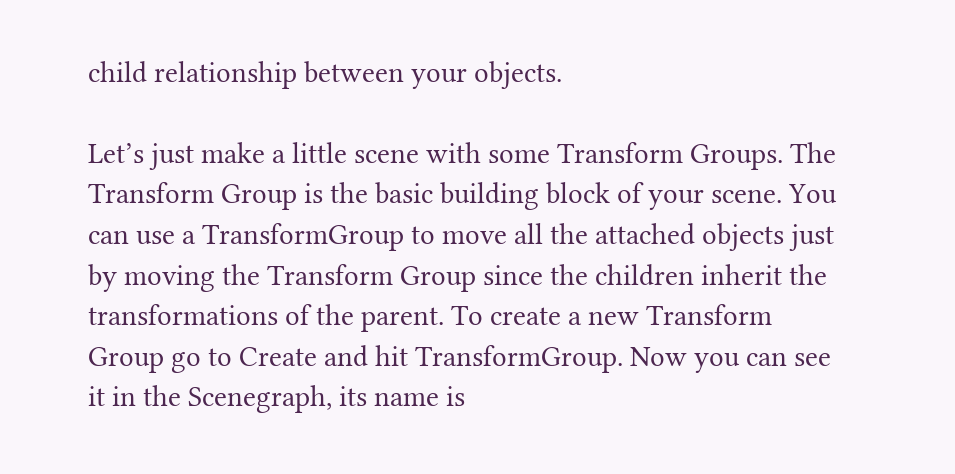child relationship between your objects.

Let’s just make a little scene with some Transform Groups. The Transform Group is the basic building block of your scene. You can use a TransformGroup to move all the attached objects just by moving the Transform Group since the children inherit the transformations of the parent. To create a new Transform Group go to Create and hit TransformGroup. Now you can see it in the Scenegraph, its name is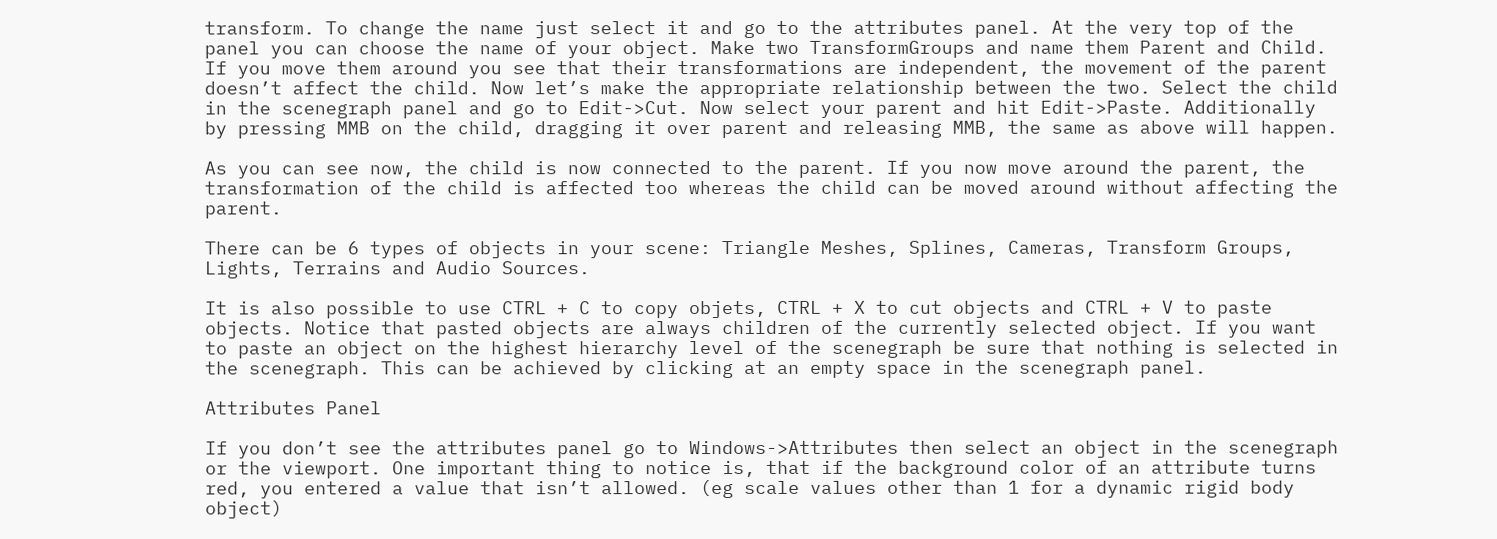transform. To change the name just select it and go to the attributes panel. At the very top of the panel you can choose the name of your object. Make two TransformGroups and name them Parent and Child. If you move them around you see that their transformations are independent, the movement of the parent doesn’t affect the child. Now let’s make the appropriate relationship between the two. Select the child in the scenegraph panel and go to Edit->Cut. Now select your parent and hit Edit->Paste. Additionally by pressing MMB on the child, dragging it over parent and releasing MMB, the same as above will happen.

As you can see now, the child is now connected to the parent. If you now move around the parent, the transformation of the child is affected too whereas the child can be moved around without affecting the parent.

There can be 6 types of objects in your scene: Triangle Meshes, Splines, Cameras, Transform Groups, Lights, Terrains and Audio Sources.

It is also possible to use CTRL + C to copy objets, CTRL + X to cut objects and CTRL + V to paste objects. Notice that pasted objects are always children of the currently selected object. If you want to paste an object on the highest hierarchy level of the scenegraph be sure that nothing is selected in the scenegraph. This can be achieved by clicking at an empty space in the scenegraph panel.

Attributes Panel

If you don’t see the attributes panel go to Windows->Attributes then select an object in the scenegraph or the viewport. One important thing to notice is, that if the background color of an attribute turns red, you entered a value that isn’t allowed. (eg scale values other than 1 for a dynamic rigid body object)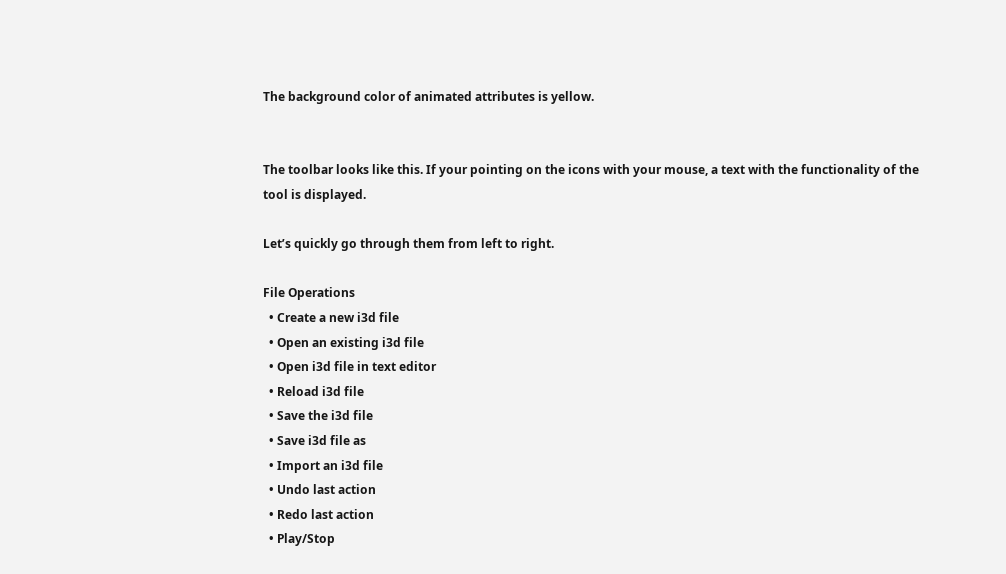The background color of animated attributes is yellow.


The toolbar looks like this. If your pointing on the icons with your mouse, a text with the functionality of the tool is displayed.

Let’s quickly go through them from left to right.

File Operations
  • Create a new i3d file
  • Open an existing i3d file
  • Open i3d file in text editor
  • Reload i3d file
  • Save the i3d file
  • Save i3d file as
  • Import an i3d file
  • Undo last action
  • Redo last action
  • Play/Stop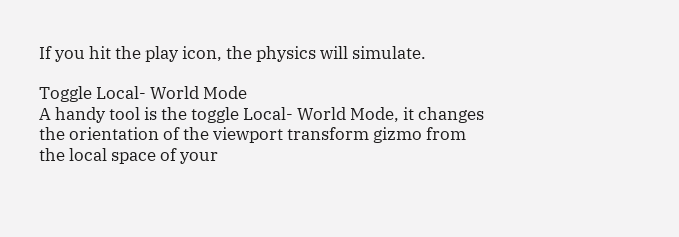If you hit the play icon, the physics will simulate.

Toggle Local- World Mode
A handy tool is the toggle Local- World Mode, it changes the orientation of the viewport transform gizmo from the local space of your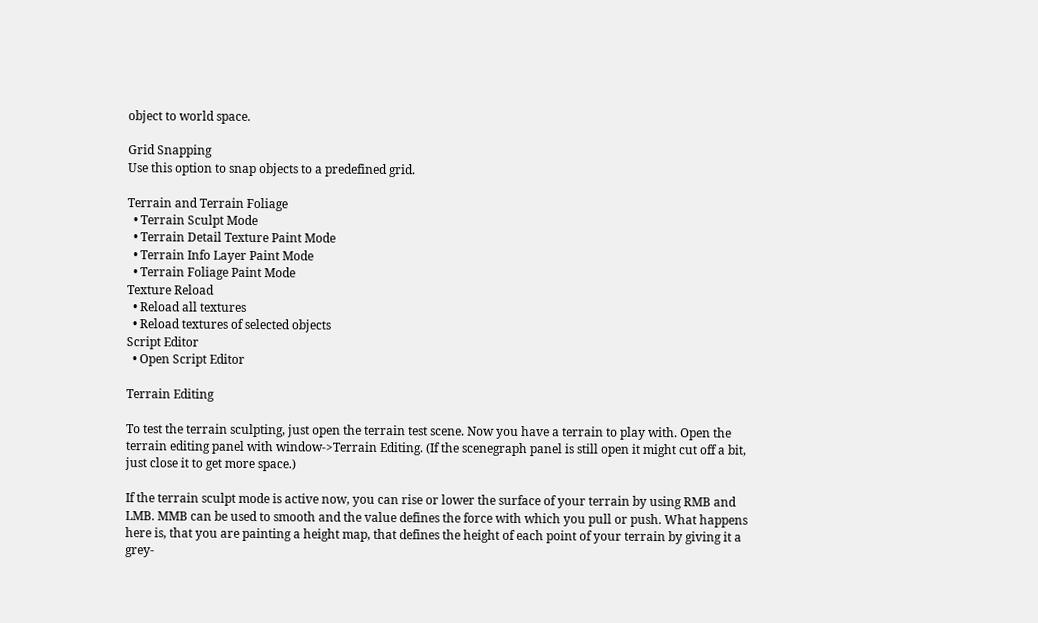object to world space.

Grid Snapping
Use this option to snap objects to a predefined grid.

Terrain and Terrain Foliage
  • Terrain Sculpt Mode
  • Terrain Detail Texture Paint Mode
  • Terrain Info Layer Paint Mode
  • Terrain Foliage Paint Mode
Texture Reload
  • Reload all textures
  • Reload textures of selected objects
Script Editor
  • Open Script Editor

Terrain Editing

To test the terrain sculpting, just open the terrain test scene. Now you have a terrain to play with. Open the terrain editing panel with window->Terrain Editing. (If the scenegraph panel is still open it might cut off a bit, just close it to get more space.)

If the terrain sculpt mode is active now, you can rise or lower the surface of your terrain by using RMB and LMB. MMB can be used to smooth and the value defines the force with which you pull or push. What happens here is, that you are painting a height map, that defines the height of each point of your terrain by giving it a grey-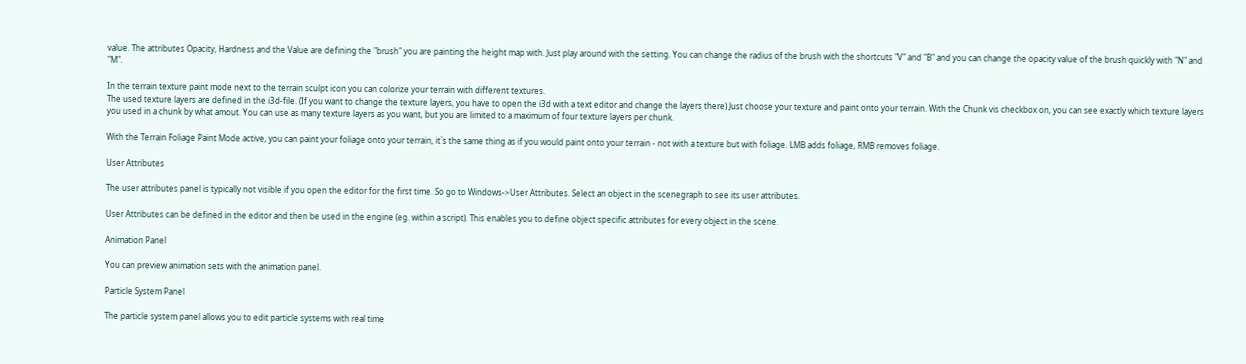value. The attributes Opacity, Hardness and the Value are defining the "brush" you are painting the height map with. Just play around with the setting. You can change the radius of the brush with the shortcuts "V" and "B" and you can change the opacity value of the brush quickly with "N" and "M".

In the terrain texture paint mode next to the terrain sculpt icon you can colorize your terrain with different textures.
The used texture layers are defined in the i3d-file. (If you want to change the texture layers, you have to open the i3d with a text editor and change the layers there) Just choose your texture and paint onto your terrain. With the Chunk vis checkbox on, you can see exactly which texture layers you used in a chunk by what amout. You can use as many texture layers as you want, but you are limited to a maximum of four texture layers per chunk.

With the Terrain Foliage Paint Mode active, you can paint your foliage onto your terrain, it`s the same thing as if you would paint onto your terrain - not with a texture but with foliage. LMB adds foliage, RMB removes foliage.

User Attributes

The user attributes panel is typically not visible if you open the editor for the first time. So go to Windows->User Attributes. Select an object in the scenegraph to see its user attributes.

User Attributes can be defined in the editor and then be used in the engine (eg. within a script). This enables you to define object specific attributes for every object in the scene.

Animation Panel

You can preview animation sets with the animation panel.

Particle System Panel

The particle system panel allows you to edit particle systems with real time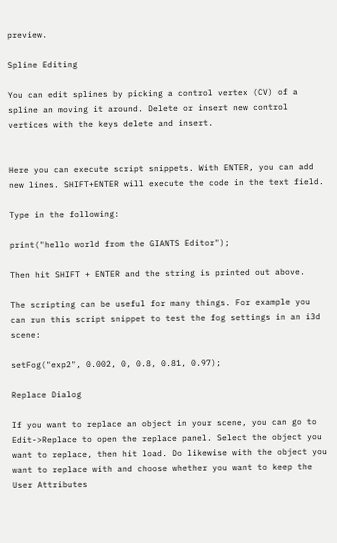preview.

Spline Editing

You can edit splines by picking a control vertex (CV) of a spline an moving it around. Delete or insert new control vertices with the keys delete and insert.


Here you can execute script snippets. With ENTER, you can add new lines. SHIFT+ENTER will execute the code in the text field.

Type in the following:

print("hello world from the GIANTS Editor");

Then hit SHIFT + ENTER and the string is printed out above.

The scripting can be useful for many things. For example you can run this script snippet to test the fog settings in an i3d scene:

setFog("exp2", 0.002, 0, 0.8, 0.81, 0.97);

Replace Dialog

If you want to replace an object in your scene, you can go to Edit->Replace to open the replace panel. Select the object you want to replace, then hit load. Do likewise with the object you want to replace with and choose whether you want to keep the User Attributes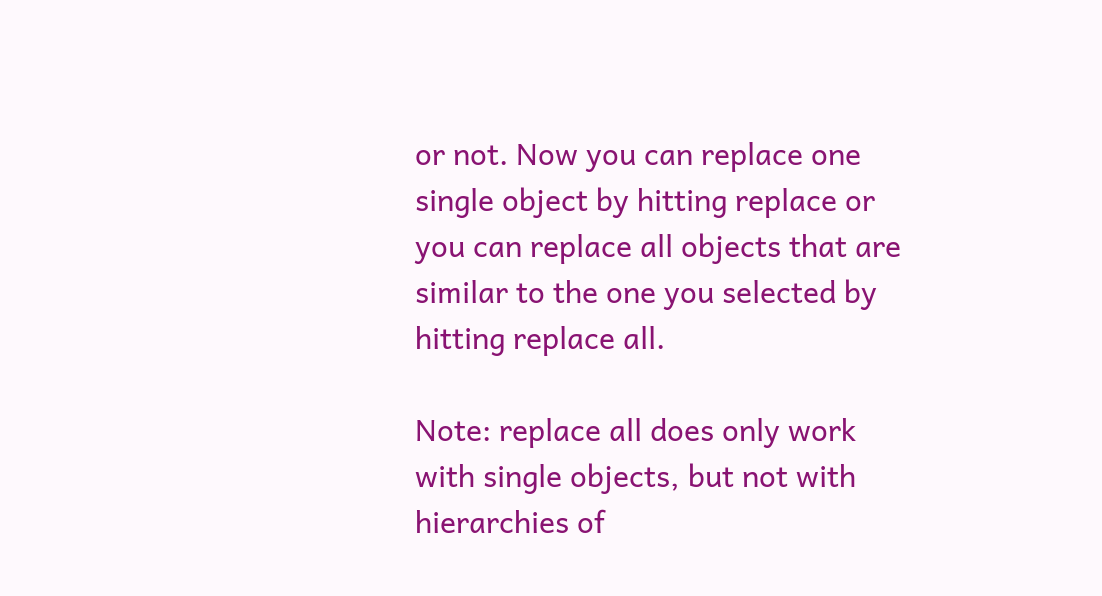or not. Now you can replace one single object by hitting replace or you can replace all objects that are similar to the one you selected by hitting replace all.

Note: replace all does only work with single objects, but not with hierarchies of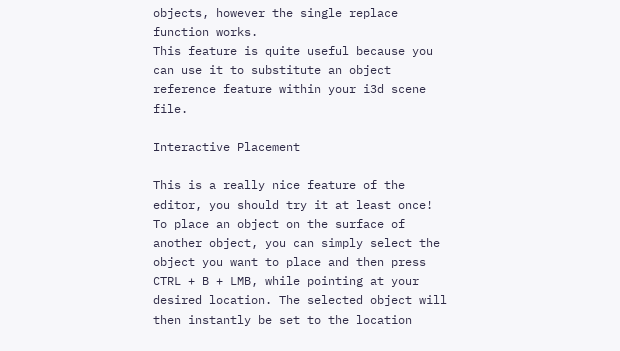objects, however the single replace function works.
This feature is quite useful because you can use it to substitute an object reference feature within your i3d scene file.

Interactive Placement

This is a really nice feature of the editor, you should try it at least once!
To place an object on the surface of another object, you can simply select the object you want to place and then press CTRL + B + LMB, while pointing at your desired location. The selected object will then instantly be set to the location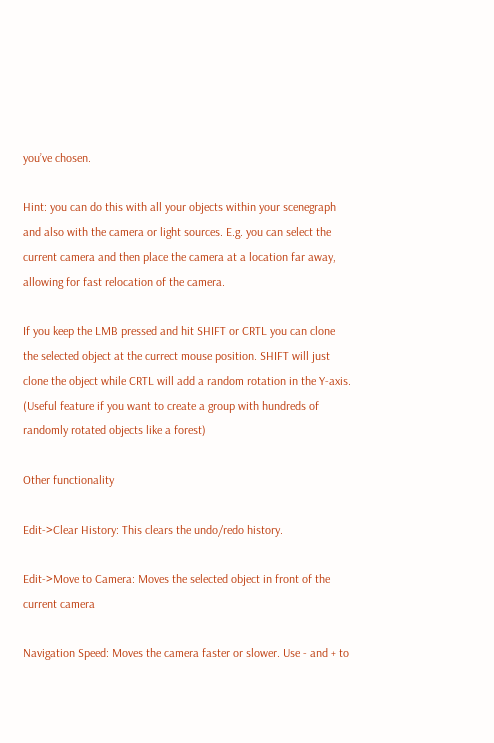you’ve chosen.

Hint: you can do this with all your objects within your scenegraph and also with the camera or light sources. E.g. you can select the current camera and then place the camera at a location far away, allowing for fast relocation of the camera.

If you keep the LMB pressed and hit SHIFT or CRTL you can clone the selected object at the currect mouse position. SHIFT will just clone the object while CRTL will add a random rotation in the Y-axis. (Useful feature if you want to create a group with hundreds of randomly rotated objects like a forest)

Other functionality

Edit->Clear History: This clears the undo/redo history.

Edit->Move to Camera: Moves the selected object in front of the current camera

Navigation Speed: Moves the camera faster or slower. Use - and + to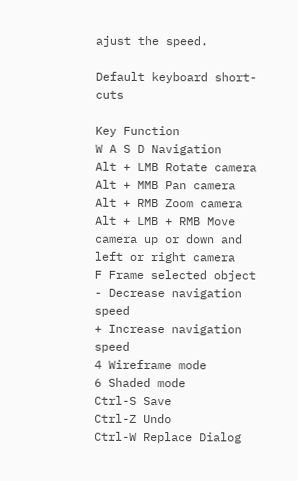ajust the speed.

Default keyboard short-cuts

Key Function
W A S D Navigation
Alt + LMB Rotate camera
Alt + MMB Pan camera
Alt + RMB Zoom camera
Alt + LMB + RMB Move camera up or down and left or right camera
F Frame selected object
- Decrease navigation speed
+ Increase navigation speed
4 Wireframe mode
6 Shaded mode
Ctrl-S Save
Ctrl-Z Undo
Ctrl-W Replace Dialog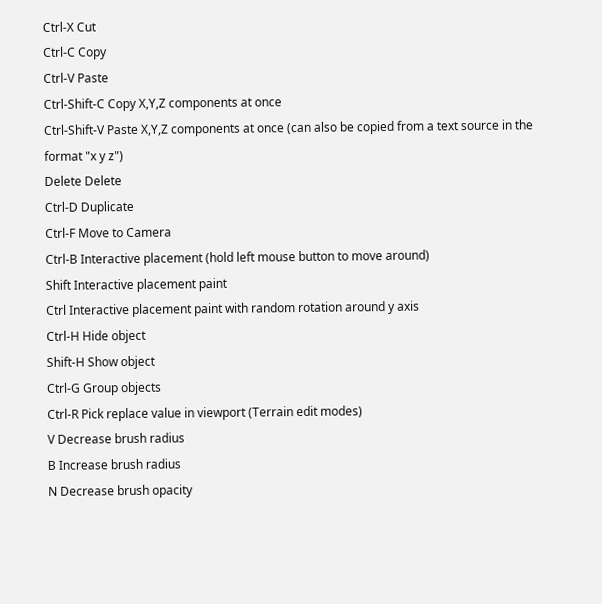Ctrl-X Cut
Ctrl-C Copy
Ctrl-V Paste
Ctrl-Shift-C Copy X,Y,Z components at once
Ctrl-Shift-V Paste X,Y,Z components at once (can also be copied from a text source in the format "x y z")
Delete Delete
Ctrl-D Duplicate
Ctrl-F Move to Camera
Ctrl-B Interactive placement (hold left mouse button to move around)
Shift Interactive placement paint
Ctrl Interactive placement paint with random rotation around y axis
Ctrl-H Hide object
Shift-H Show object
Ctrl-G Group objects
Ctrl-R Pick replace value in viewport (Terrain edit modes)
V Decrease brush radius
B Increase brush radius
N Decrease brush opacity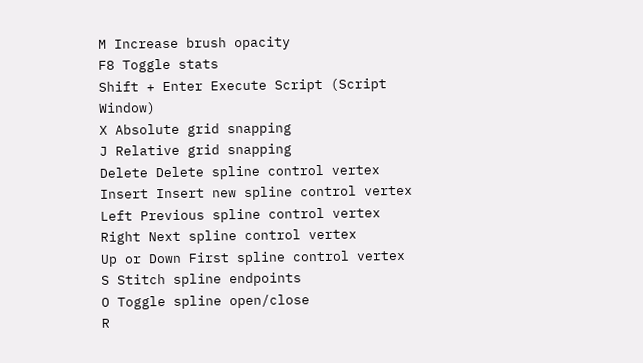M Increase brush opacity
F8 Toggle stats
Shift + Enter Execute Script (Script Window)
X Absolute grid snapping
J Relative grid snapping
Delete Delete spline control vertex
Insert Insert new spline control vertex
Left Previous spline control vertex
Right Next spline control vertex
Up or Down First spline control vertex
S Stitch spline endpoints
O Toggle spline open/close
R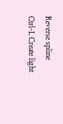Reverse spline
Ctrl-L Create light